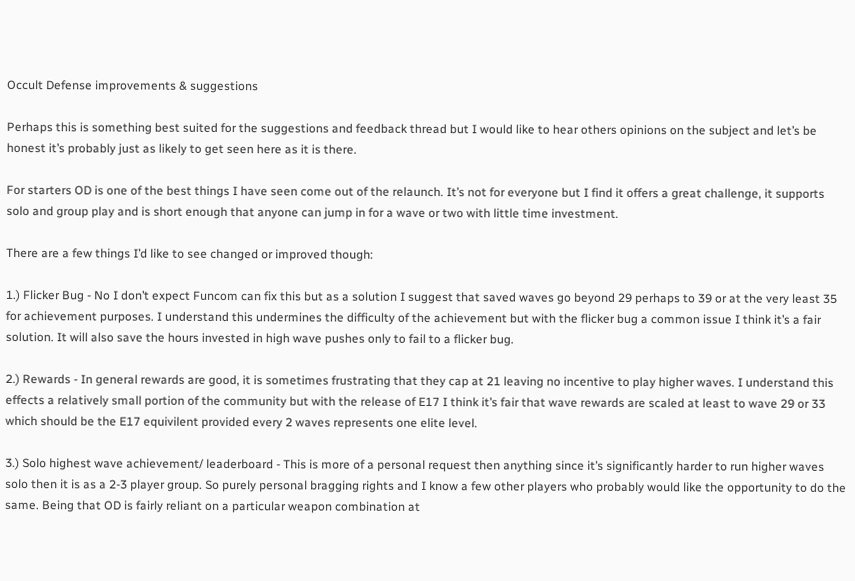Occult Defense improvements & suggestions

Perhaps this is something best suited for the suggestions and feedback thread but I would like to hear others opinions on the subject and let’s be honest it’s probably just as likely to get seen here as it is there.

For starters OD is one of the best things I have seen come out of the relaunch. It’s not for everyone but I find it offers a great challenge, it supports solo and group play and is short enough that anyone can jump in for a wave or two with little time investment.

There are a few things I’d like to see changed or improved though:

1.) Flicker Bug - No I don’t expect Funcom can fix this but as a solution I suggest that saved waves go beyond 29 perhaps to 39 or at the very least 35 for achievement purposes. I understand this undermines the difficulty of the achievement but with the flicker bug a common issue I think it’s a fair solution. It will also save the hours invested in high wave pushes only to fail to a flicker bug.

2.) Rewards - In general rewards are good, it is sometimes frustrating that they cap at 21 leaving no incentive to play higher waves. I understand this effects a relatively small portion of the community but with the release of E17 I think it’s fair that wave rewards are scaled at least to wave 29 or 33 which should be the E17 equivilent provided every 2 waves represents one elite level.

3.) Solo highest wave achievement/ leaderboard - This is more of a personal request then anything since it’s significantly harder to run higher waves solo then it is as a 2-3 player group. So purely personal bragging rights and I know a few other players who probably would like the opportunity to do the same. Being that OD is fairly reliant on a particular weapon combination at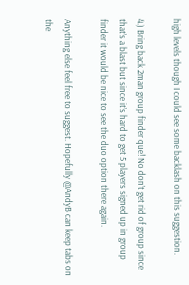high levels though I could see some backlash on this suggestion.

4.) Bring back 2man group finder que! No don’t get rid of group since that’s a blast but since it’s hard to get 5 players signed up in group finder it would be nice to see the duo option there again.

Anything else feel free to suggest. Hopefully @AndyB can keep tabs on the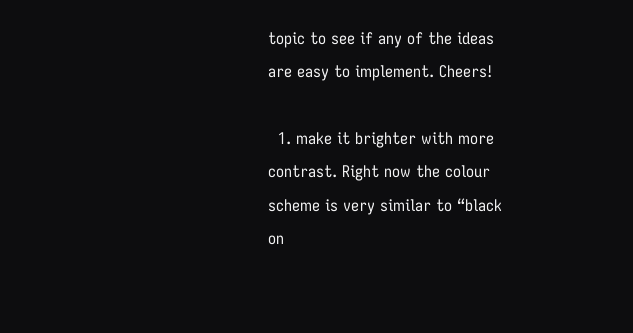topic to see if any of the ideas are easy to implement. Cheers!

  1. make it brighter with more contrast. Right now the colour scheme is very similar to “black on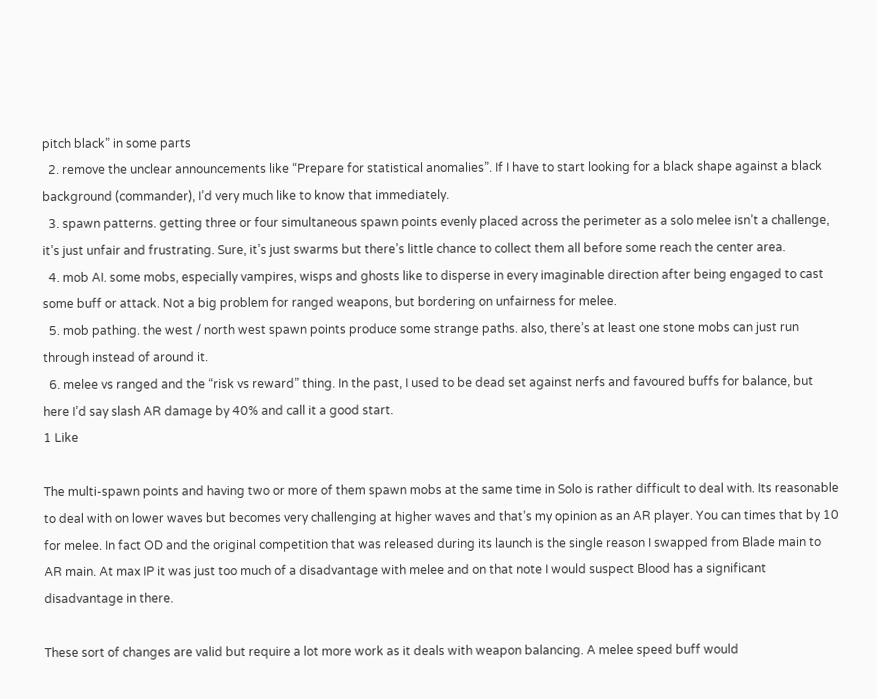pitch black” in some parts
  2. remove the unclear announcements like “Prepare for statistical anomalies”. If I have to start looking for a black shape against a black background (commander), I’d very much like to know that immediately.
  3. spawn patterns. getting three or four simultaneous spawn points evenly placed across the perimeter as a solo melee isn’t a challenge, it’s just unfair and frustrating. Sure, it’s just swarms but there’s little chance to collect them all before some reach the center area.
  4. mob AI. some mobs, especially vampires, wisps and ghosts like to disperse in every imaginable direction after being engaged to cast some buff or attack. Not a big problem for ranged weapons, but bordering on unfairness for melee.
  5. mob pathing. the west / north west spawn points produce some strange paths. also, there’s at least one stone mobs can just run through instead of around it.
  6. melee vs ranged and the “risk vs reward” thing. In the past, I used to be dead set against nerfs and favoured buffs for balance, but here I’d say slash AR damage by 40% and call it a good start.
1 Like

The multi-spawn points and having two or more of them spawn mobs at the same time in Solo is rather difficult to deal with. Its reasonable to deal with on lower waves but becomes very challenging at higher waves and that’s my opinion as an AR player. You can times that by 10 for melee. In fact OD and the original competition that was released during its launch is the single reason I swapped from Blade main to AR main. At max IP it was just too much of a disadvantage with melee and on that note I would suspect Blood has a significant disadvantage in there.

These sort of changes are valid but require a lot more work as it deals with weapon balancing. A melee speed buff would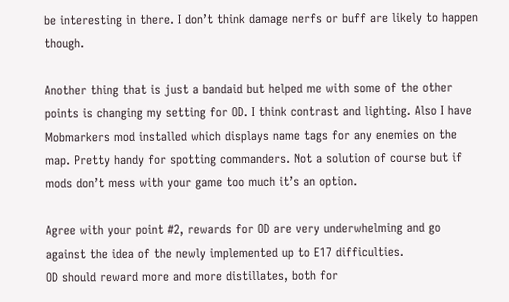be interesting in there. I don’t think damage nerfs or buff are likely to happen though.

Another thing that is just a bandaid but helped me with some of the other points is changing my setting for OD. I think contrast and lighting. Also I have Mobmarkers mod installed which displays name tags for any enemies on the map. Pretty handy for spotting commanders. Not a solution of course but if mods don’t mess with your game too much it’s an option.

Agree with your point #2, rewards for OD are very underwhelming and go against the idea of the newly implemented up to E17 difficulties.
OD should reward more and more distillates, both for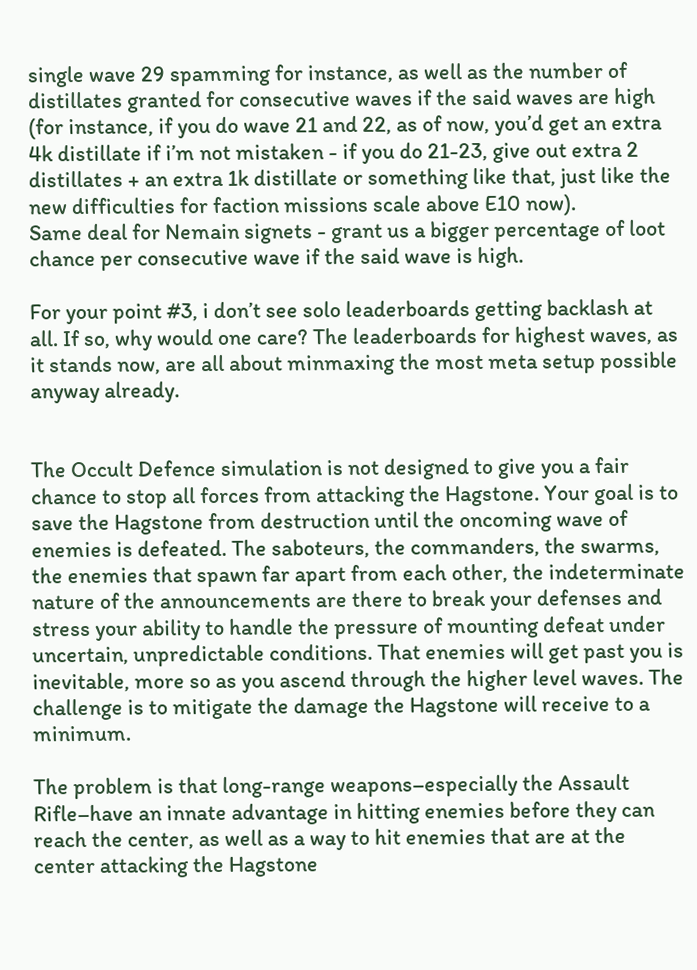single wave 29 spamming for instance, as well as the number of distillates granted for consecutive waves if the said waves are high (for instance, if you do wave 21 and 22, as of now, you’d get an extra 4k distillate if i’m not mistaken - if you do 21-23, give out extra 2 distillates + an extra 1k distillate or something like that, just like the new difficulties for faction missions scale above E10 now).
Same deal for Nemain signets - grant us a bigger percentage of loot chance per consecutive wave if the said wave is high.

For your point #3, i don’t see solo leaderboards getting backlash at all. If so, why would one care? The leaderboards for highest waves, as it stands now, are all about minmaxing the most meta setup possible anyway already.


The Occult Defence simulation is not designed to give you a fair chance to stop all forces from attacking the Hagstone. Your goal is to save the Hagstone from destruction until the oncoming wave of enemies is defeated. The saboteurs, the commanders, the swarms, the enemies that spawn far apart from each other, the indeterminate nature of the announcements are there to break your defenses and stress your ability to handle the pressure of mounting defeat under uncertain, unpredictable conditions. That enemies will get past you is inevitable, more so as you ascend through the higher level waves. The challenge is to mitigate the damage the Hagstone will receive to a minimum.

The problem is that long-range weapons–especially the Assault Rifle–have an innate advantage in hitting enemies before they can reach the center, as well as a way to hit enemies that are at the center attacking the Hagstone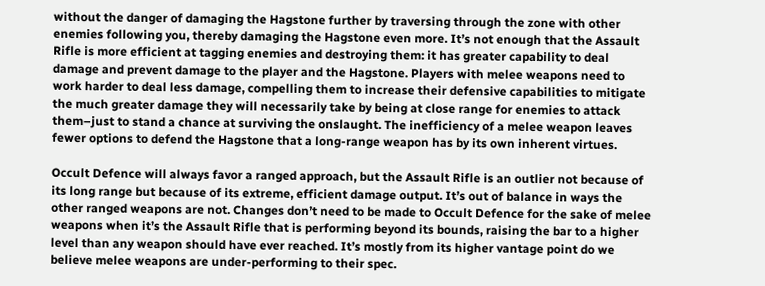without the danger of damaging the Hagstone further by traversing through the zone with other enemies following you, thereby damaging the Hagstone even more. It’s not enough that the Assault Rifle is more efficient at tagging enemies and destroying them: it has greater capability to deal damage and prevent damage to the player and the Hagstone. Players with melee weapons need to work harder to deal less damage, compelling them to increase their defensive capabilities to mitigate the much greater damage they will necessarily take by being at close range for enemies to attack them–just to stand a chance at surviving the onslaught. The inefficiency of a melee weapon leaves fewer options to defend the Hagstone that a long-range weapon has by its own inherent virtues.

Occult Defence will always favor a ranged approach, but the Assault Rifle is an outlier not because of its long range but because of its extreme, efficient damage output. It’s out of balance in ways the other ranged weapons are not. Changes don’t need to be made to Occult Defence for the sake of melee weapons when it’s the Assault Rifle that is performing beyond its bounds, raising the bar to a higher level than any weapon should have ever reached. It’s mostly from its higher vantage point do we believe melee weapons are under-performing to their spec.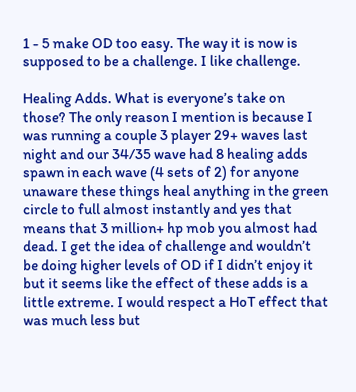1 - 5 make OD too easy. The way it is now is supposed to be a challenge. I like challenge.

Healing Adds. What is everyone’s take on those? The only reason I mention is because I was running a couple 3 player 29+ waves last night and our 34/35 wave had 8 healing adds spawn in each wave (4 sets of 2) for anyone unaware these things heal anything in the green circle to full almost instantly and yes that means that 3 million+ hp mob you almost had dead. I get the idea of challenge and wouldn’t be doing higher levels of OD if I didn’t enjoy it but it seems like the effect of these adds is a little extreme. I would respect a HoT effect that was much less but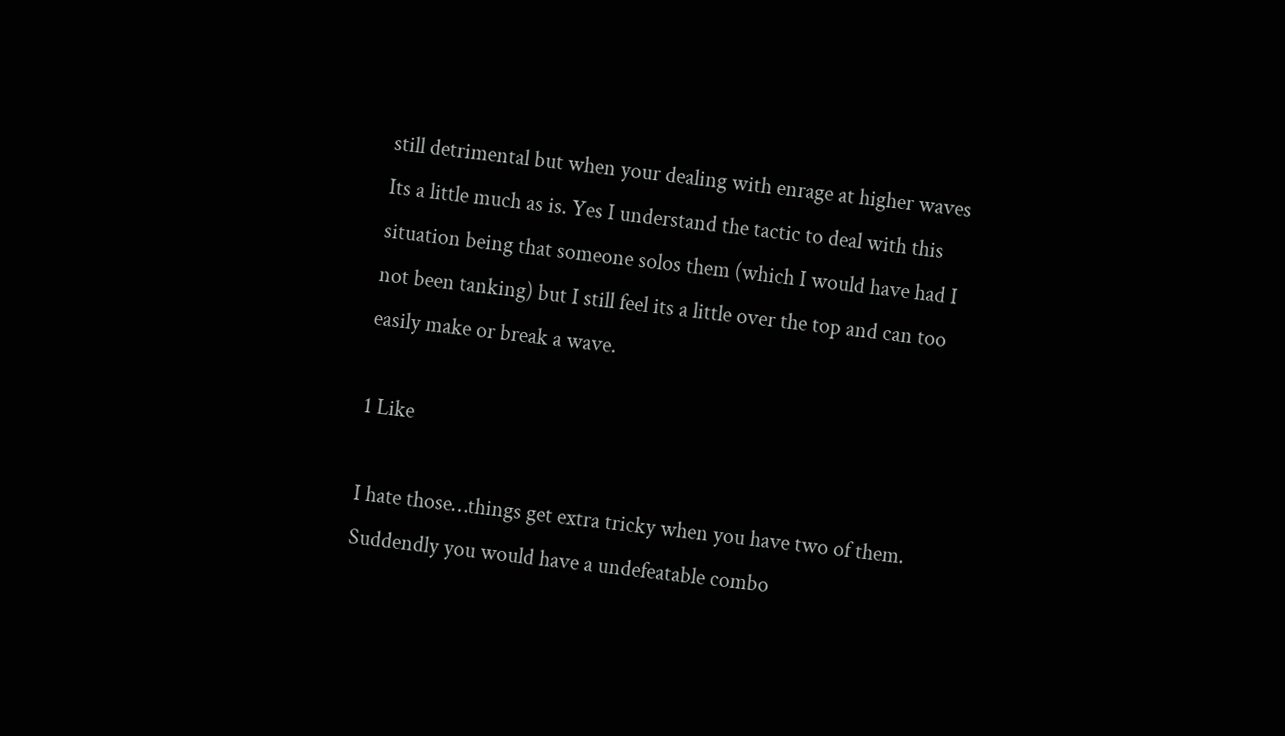still detrimental but when your dealing with enrage at higher waves Its a little much as is. Yes I understand the tactic to deal with this situation being that someone solos them (which I would have had I not been tanking) but I still feel its a little over the top and can too easily make or break a wave.

1 Like

I hate those…things get extra tricky when you have two of them. Suddendly you would have a undefeatable combo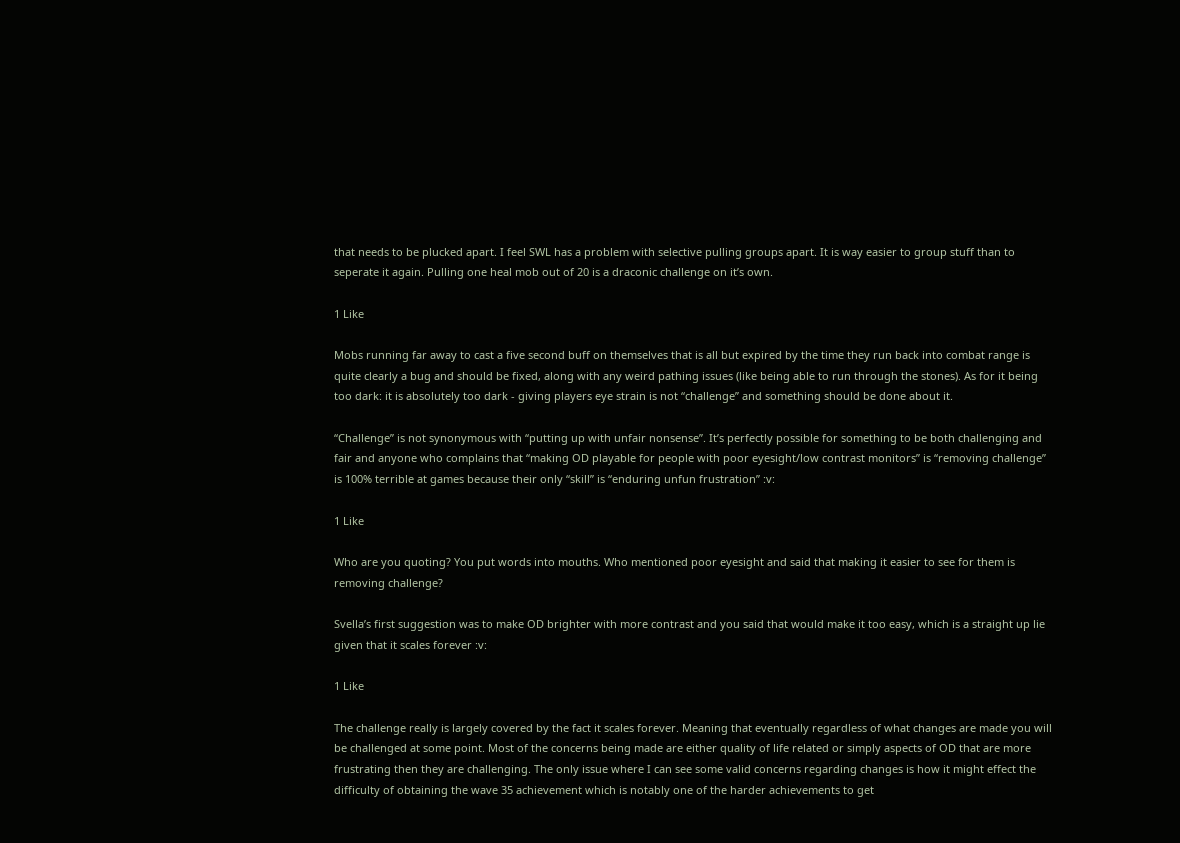that needs to be plucked apart. I feel SWL has a problem with selective pulling groups apart. It is way easier to group stuff than to seperate it again. Pulling one heal mob out of 20 is a draconic challenge on it’s own.

1 Like

Mobs running far away to cast a five second buff on themselves that is all but expired by the time they run back into combat range is quite clearly a bug and should be fixed, along with any weird pathing issues (like being able to run through the stones). As for it being too dark: it is absolutely too dark - giving players eye strain is not “challenge” and something should be done about it.

“Challenge” is not synonymous with “putting up with unfair nonsense”. It’s perfectly possible for something to be both challenging and fair and anyone who complains that “making OD playable for people with poor eyesight/low contrast monitors” is “removing challenge” is 100% terrible at games because their only “skill” is “enduring unfun frustration” :v:

1 Like

Who are you quoting? You put words into mouths. Who mentioned poor eyesight and said that making it easier to see for them is removing challenge?

Svella’s first suggestion was to make OD brighter with more contrast and you said that would make it too easy, which is a straight up lie given that it scales forever :v:

1 Like

The challenge really is largely covered by the fact it scales forever. Meaning that eventually regardless of what changes are made you will be challenged at some point. Most of the concerns being made are either quality of life related or simply aspects of OD that are more frustrating then they are challenging. The only issue where I can see some valid concerns regarding changes is how it might effect the difficulty of obtaining the wave 35 achievement which is notably one of the harder achievements to get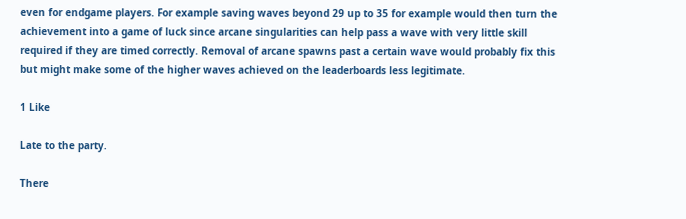even for endgame players. For example saving waves beyond 29 up to 35 for example would then turn the achievement into a game of luck since arcane singularities can help pass a wave with very little skill required if they are timed correctly. Removal of arcane spawns past a certain wave would probably fix this but might make some of the higher waves achieved on the leaderboards less legitimate.

1 Like

Late to the party.

There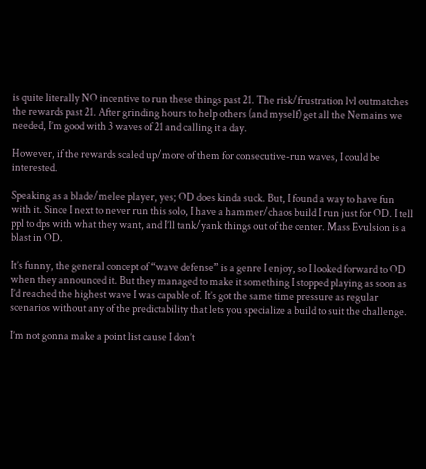is quite literally NO incentive to run these things past 21. The risk/frustration lvl outmatches the rewards past 21. After grinding hours to help others (and myself) get all the Nemains we needed, I’m good with 3 waves of 21 and calling it a day.

However, if the rewards scaled up/more of them for consecutive-run waves, I could be interested.

Speaking as a blade/melee player, yes; OD does kinda suck. But, I found a way to have fun with it. Since I next to never run this solo, I have a hammer/chaos build I run just for OD. I tell ppl to dps with what they want, and I’ll tank/yank things out of the center. Mass Evulsion is a blast in OD.

It’s funny, the general concept of “wave defense” is a genre I enjoy, so I looked forward to OD when they announced it. But they managed to make it something I stopped playing as soon as I’d reached the highest wave I was capable of. It’s got the same time pressure as regular scenarios without any of the predictability that lets you specialize a build to suit the challenge.

I’m not gonna make a point list cause I don’t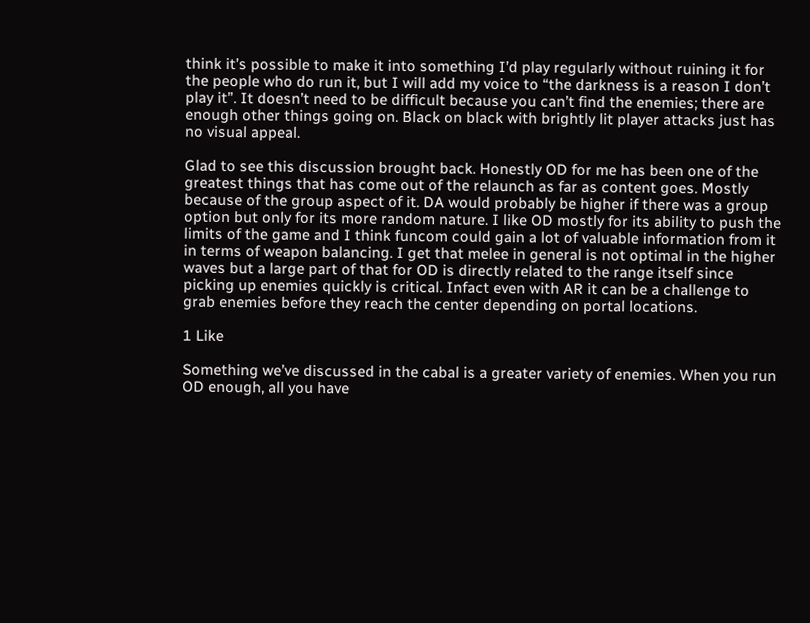think it’s possible to make it into something I’d play regularly without ruining it for the people who do run it, but I will add my voice to “the darkness is a reason I don’t play it”. It doesn’t need to be difficult because you can’t find the enemies; there are enough other things going on. Black on black with brightly lit player attacks just has no visual appeal.

Glad to see this discussion brought back. Honestly OD for me has been one of the greatest things that has come out of the relaunch as far as content goes. Mostly because of the group aspect of it. DA would probably be higher if there was a group option but only for its more random nature. I like OD mostly for its ability to push the limits of the game and I think funcom could gain a lot of valuable information from it in terms of weapon balancing. I get that melee in general is not optimal in the higher waves but a large part of that for OD is directly related to the range itself since picking up enemies quickly is critical. Infact even with AR it can be a challenge to grab enemies before they reach the center depending on portal locations.

1 Like

Something we’ve discussed in the cabal is a greater variety of enemies. When you run OD enough, all you have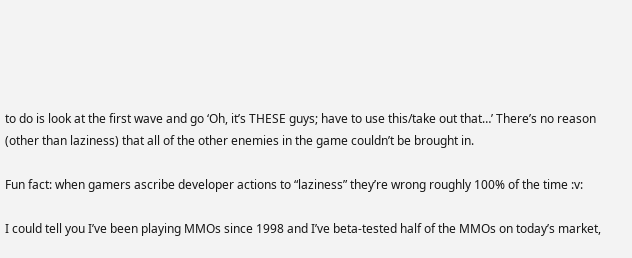to do is look at the first wave and go ‘Oh, it’s THESE guys; have to use this/take out that…’ There’s no reason (other than laziness) that all of the other enemies in the game couldn’t be brought in.

Fun fact: when gamers ascribe developer actions to “laziness” they’re wrong roughly 100% of the time :v:

I could tell you I’ve been playing MMOs since 1998 and I’ve beta-tested half of the MMOs on today’s market,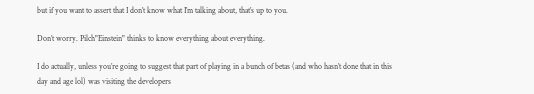but if you want to assert that I don’t know what I’m talking about, that’s up to you.

Don’t worry. Pilch"Einstein" thinks to know everything about everything.

I do actually, unless you’re going to suggest that part of playing in a bunch of betas (and who hasn’t done that in this day and age lol) was visiting the developers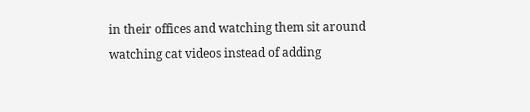in their offices and watching them sit around watching cat videos instead of adding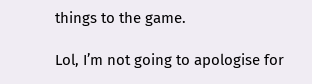things to the game.

Lol, I’m not going to apologise for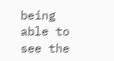being able to see the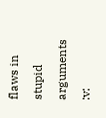flaws in stupid arguments :v: